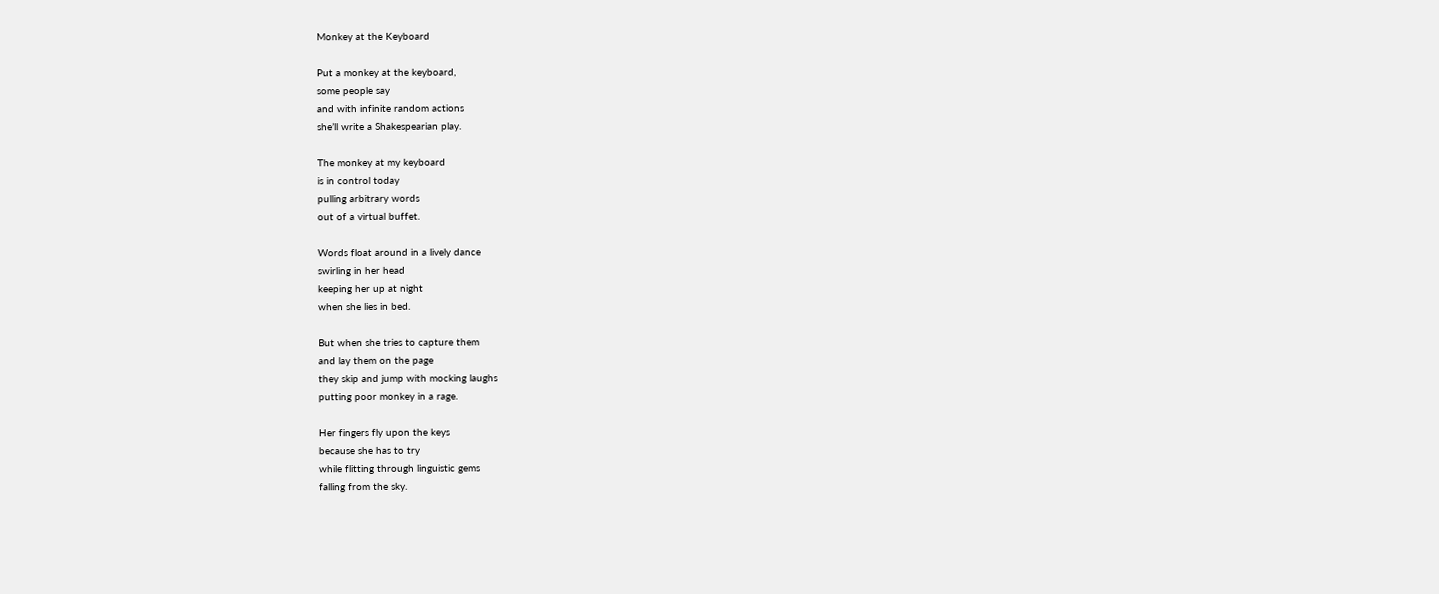Monkey at the Keyboard

Put a monkey at the keyboard,
some people say
and with infinite random actions
she’ll write a Shakespearian play.

The monkey at my keyboard
is in control today
pulling arbitrary words
out of a virtual buffet.

Words float around in a lively dance
swirling in her head
keeping her up at night
when she lies in bed.

But when she tries to capture them
and lay them on the page
they skip and jump with mocking laughs
putting poor monkey in a rage.

Her fingers fly upon the keys
because she has to try
while flitting through linguistic gems
falling from the sky.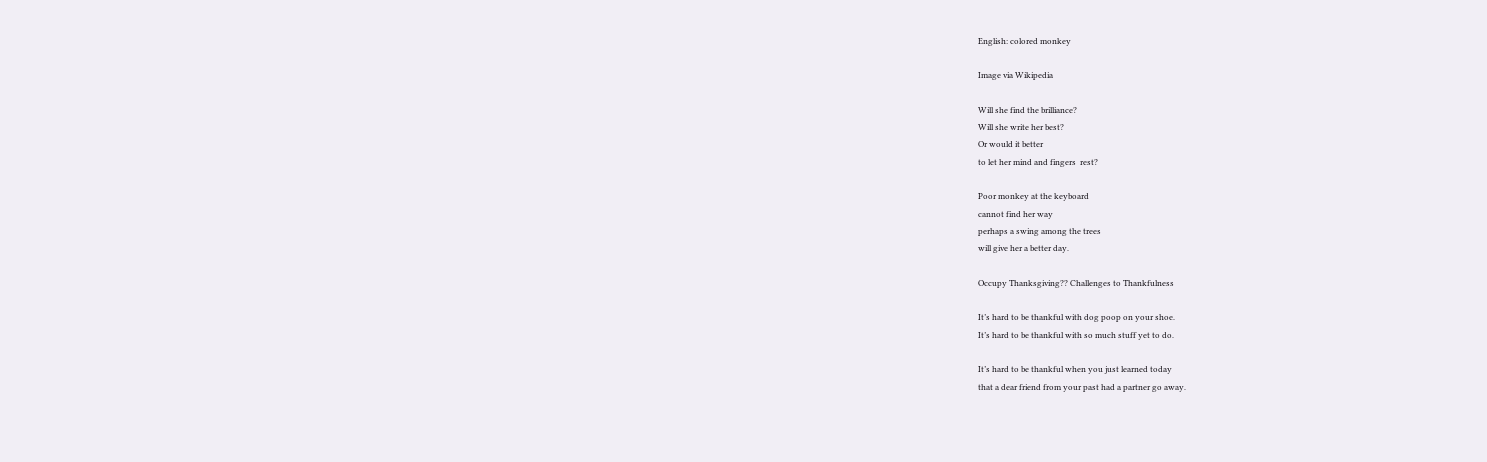English: colored monkey

Image via Wikipedia

Will she find the brilliance?
Will she write her best?
Or would it better
to let her mind and fingers  rest?

Poor monkey at the keyboard
cannot find her way
perhaps a swing among the trees
will give her a better day.

Occupy Thanksgiving?? Challenges to Thankfulness

It’s hard to be thankful with dog poop on your shoe.
It’s hard to be thankful with so much stuff yet to do.

It’s hard to be thankful when you just learned today
that a dear friend from your past had a partner go away.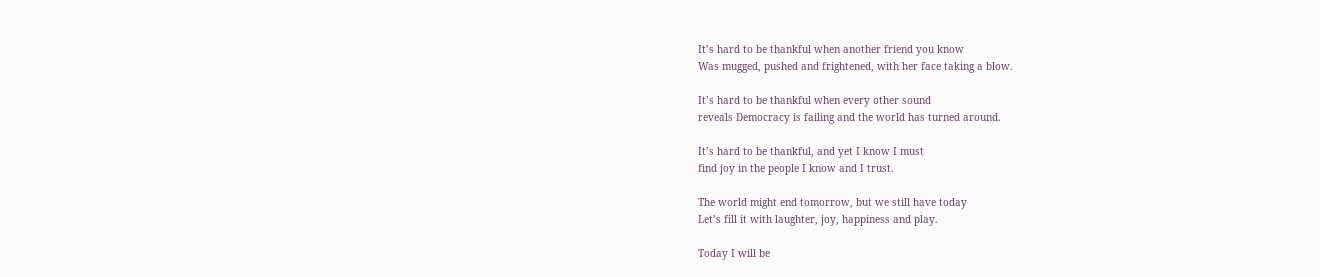It’s hard to be thankful when another friend you know
Was mugged, pushed and frightened, with her face taking a blow.

It’s hard to be thankful when every other sound
reveals Democracy is failing and the world has turned around.

It’s hard to be thankful, and yet I know I must
find joy in the people I know and I trust.

The world might end tomorrow, but we still have today
Let’s fill it with laughter, joy, happiness and play.

Today I will be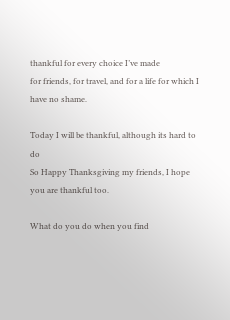thankful for every choice I’ve made
for friends, for travel, and for a life for which I have no shame.

Today I will be thankful, although its hard to do
So Happy Thanksgiving my friends, I hope you are thankful too.

What do you do when you find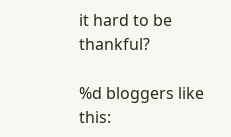it hard to be thankful?

%d bloggers like this: